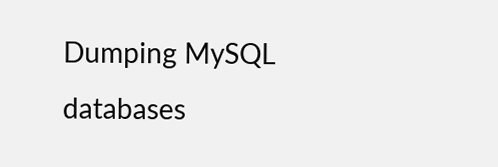Dumping MySQL databases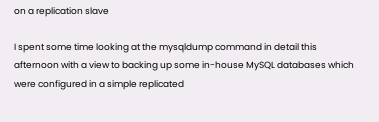on a replication slave

I spent some time looking at the mysqldump command in detail this afternoon with a view to backing up some in-house MySQL databases which were configured in a simple replicated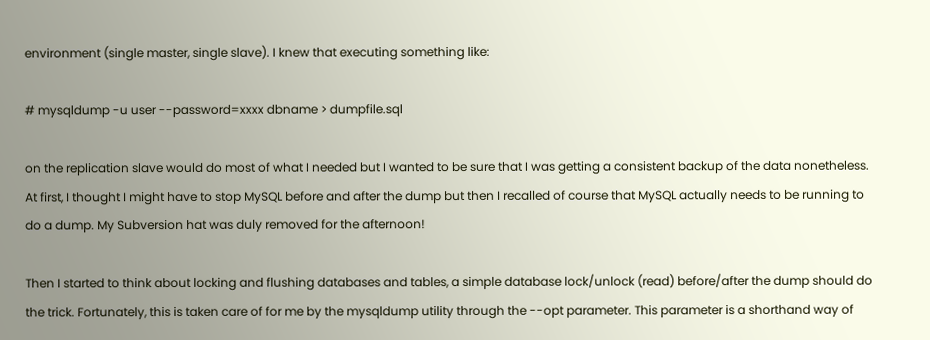environment (single master, single slave). I knew that executing something like:

# mysqldump -u user --password=xxxx dbname > dumpfile.sql

on the replication slave would do most of what I needed but I wanted to be sure that I was getting a consistent backup of the data nonetheless. At first, I thought I might have to stop MySQL before and after the dump but then I recalled of course that MySQL actually needs to be running to do a dump. My Subversion hat was duly removed for the afternoon!

Then I started to think about locking and flushing databases and tables, a simple database lock/unlock (read) before/after the dump should do the trick. Fortunately, this is taken care of for me by the mysqldump utility through the --opt parameter. This parameter is a shorthand way of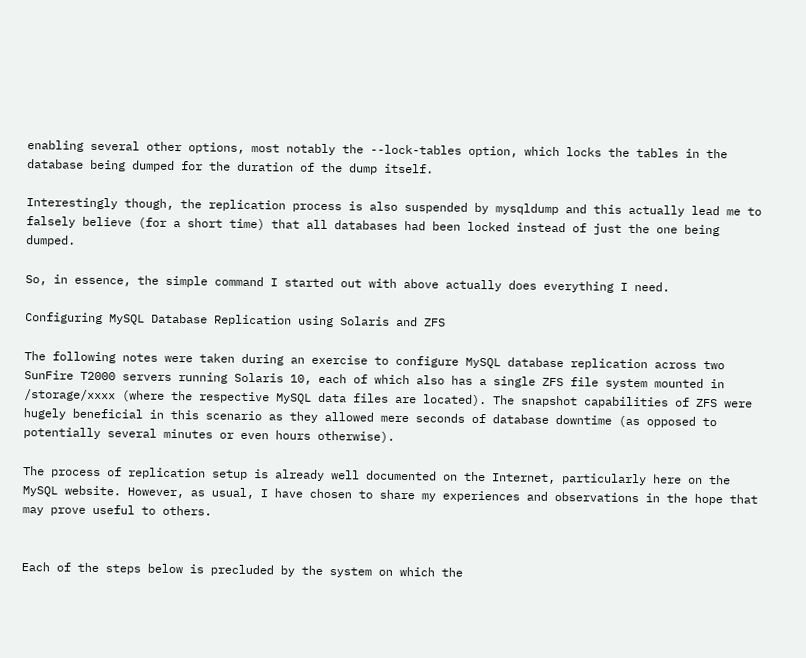enabling several other options, most notably the --lock-tables option, which locks the tables in the database being dumped for the duration of the dump itself.

Interestingly though, the replication process is also suspended by mysqldump and this actually lead me to falsely believe (for a short time) that all databases had been locked instead of just the one being dumped.

So, in essence, the simple command I started out with above actually does everything I need.

Configuring MySQL Database Replication using Solaris and ZFS

The following notes were taken during an exercise to configure MySQL database replication across two SunFire T2000 servers running Solaris 10, each of which also has a single ZFS file system mounted in /storage/xxxx (where the respective MySQL data files are located). The snapshot capabilities of ZFS were hugely beneficial in this scenario as they allowed mere seconds of database downtime (as opposed to potentially several minutes or even hours otherwise).

The process of replication setup is already well documented on the Internet, particularly here on the MySQL website. However, as usual, I have chosen to share my experiences and observations in the hope that may prove useful to others.


Each of the steps below is precluded by the system on which the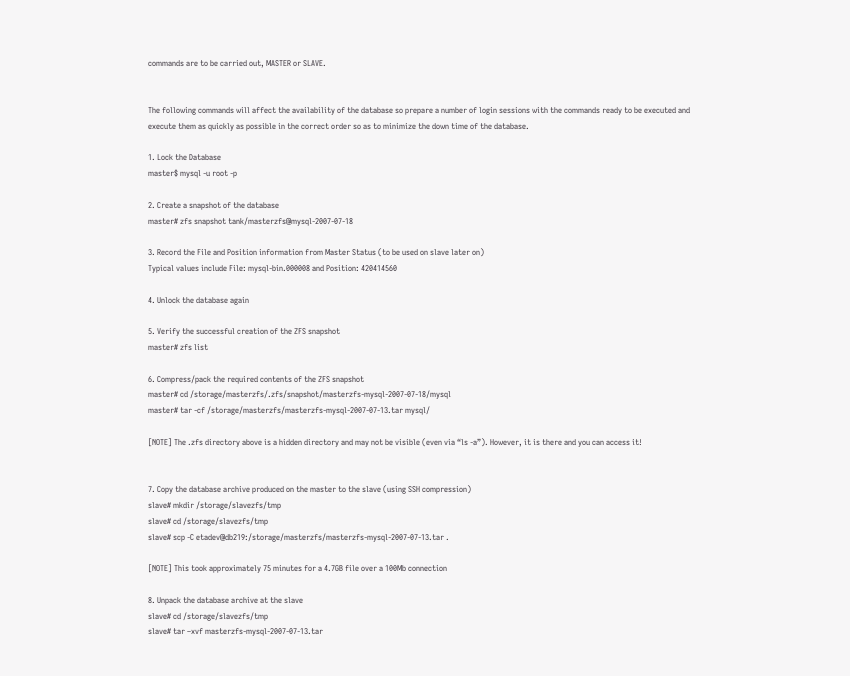commands are to be carried out, MASTER or SLAVE.


The following commands will affect the availability of the database so prepare a number of login sessions with the commands ready to be executed and execute them as quickly as possible in the correct order so as to minimize the down time of the database.

1. Lock the Database
master$ mysql -u root -p

2. Create a snapshot of the database
master# zfs snapshot tank/masterzfs@mysql-2007-07-18

3. Record the File and Position information from Master Status (to be used on slave later on)
Typical values include File: mysql-bin.000008 and Position: 420414560

4. Unlock the database again

5. Verify the successful creation of the ZFS snapshot
master# zfs list

6. Compress/pack the required contents of the ZFS snapshot
master# cd /storage/masterzfs/.zfs/snapshot/masterzfs-mysql-2007-07-18/mysql
master# tar -cf /storage/masterzfs/masterzfs-mysql-2007-07-13.tar mysql/

[NOTE] The .zfs directory above is a hidden directory and may not be visible (even via “ls -a”). However, it is there and you can access it!


7. Copy the database archive produced on the master to the slave (using SSH compression)
slave# mkdir /storage/slavezfs/tmp
slave# cd /storage/slavezfs/tmp
slave# scp -C etadev@db219:/storage/masterzfs/masterzfs-mysql-2007-07-13.tar .

[NOTE] This took approximately 75 minutes for a 4.7GB file over a 100Mb connection

8. Unpack the database archive at the slave
slave# cd /storage/slavezfs/tmp
slave# tar –xvf masterzfs-mysql-2007-07-13.tar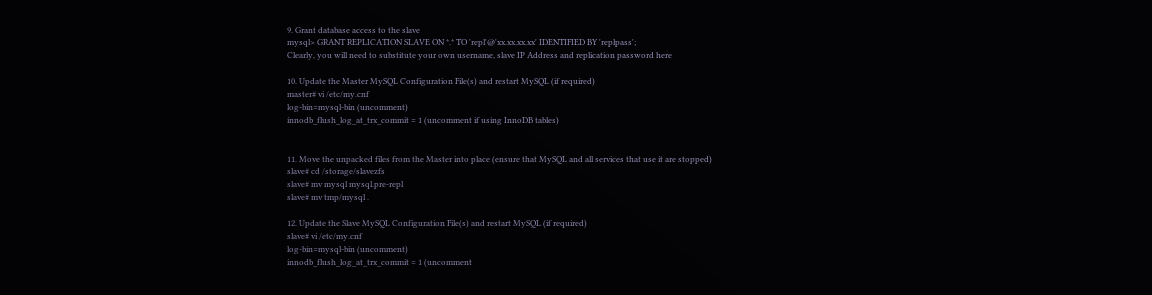9. Grant database access to the slave
mysql> GRANT REPLICATION SLAVE ON *.* TO 'repl'@'xx.xx.xx.xx' IDENTIFIED BY 'replpass';
Clearly, you will need to substitute your own username, slave IP Address and replication password here

10. Update the Master MySQL Configuration File(s) and restart MySQL (if required)
master# vi /etc/my.cnf
log-bin=mysql-bin (uncomment)
innodb_flush_log_at_trx_commit = 1 (uncomment if using InnoDB tables)


11. Move the unpacked files from the Master into place (ensure that MySQL and all services that use it are stopped)
slave# cd /storage/slavezfs
slave# mv mysql mysql.pre-repl
slave# mv tmp/mysql .

12. Update the Slave MySQL Configuration File(s) and restart MySQL (if required)
slave# vi /etc/my.cnf
log-bin=mysql-bin (uncomment)
innodb_flush_log_at_trx_commit = 1 (uncomment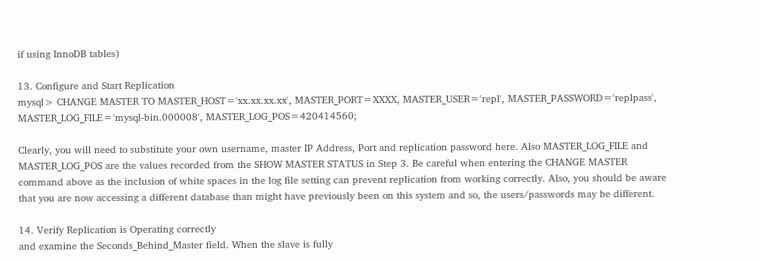if using InnoDB tables)

13. Configure and Start Replication
mysql> CHANGE MASTER TO MASTER_HOST='xx.xx.xx.xx', MASTER_PORT=XXXX, MASTER_USER='repl', MASTER_PASSWORD='replpass', MASTER_LOG_FILE='mysql-bin.000008', MASTER_LOG_POS=420414560;

Clearly, you will need to substitute your own username, master IP Address, Port and replication password here. Also MASTER_LOG_FILE and MASTER_LOG_POS are the values recorded from the SHOW MASTER STATUS in Step 3. Be careful when entering the CHANGE MASTER command above as the inclusion of white spaces in the log file setting can prevent replication from working correctly. Also, you should be aware that you are now accessing a different database than might have previously been on this system and so, the users/passwords may be different.

14. Verify Replication is Operating correctly
and examine the Seconds_Behind_Master field. When the slave is fully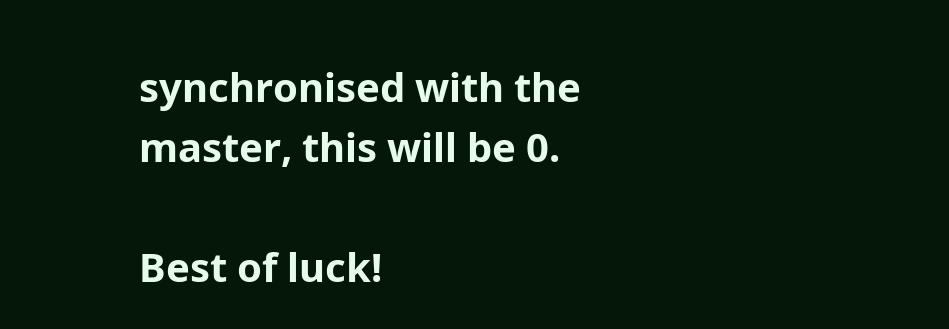synchronised with the master, this will be 0.

Best of luck!